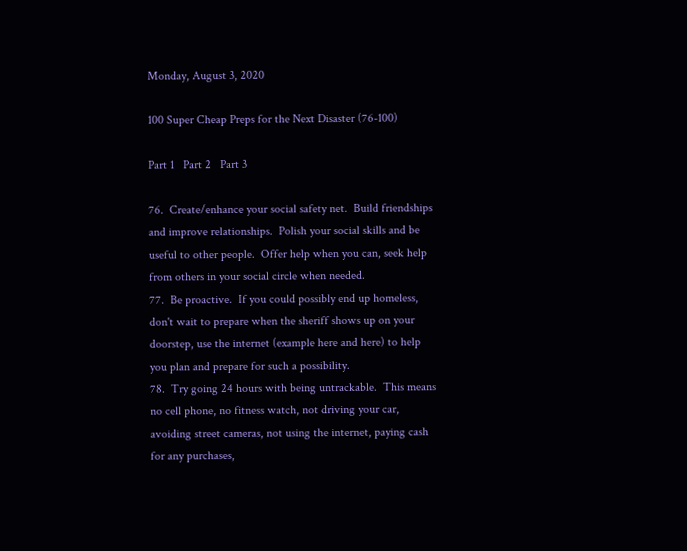Monday, August 3, 2020

100 Super Cheap Preps for the Next Disaster (76-100)

Part 1   Part 2   Part 3

76.  Create/enhance your social safety net.  Build friendships and improve relationships.  Polish your social skills and be useful to other people.  Offer help when you can, seek help from others in your social circle when needed.
77.  Be proactive.  If you could possibly end up homeless, don't wait to prepare when the sheriff shows up on your doorstep, use the internet (example here and here) to help you plan and prepare for such a possibility.
78.  Try going 24 hours with being untrackable.  This means no cell phone, no fitness watch, not driving your car, avoiding street cameras, not using the internet, paying cash for any purchases,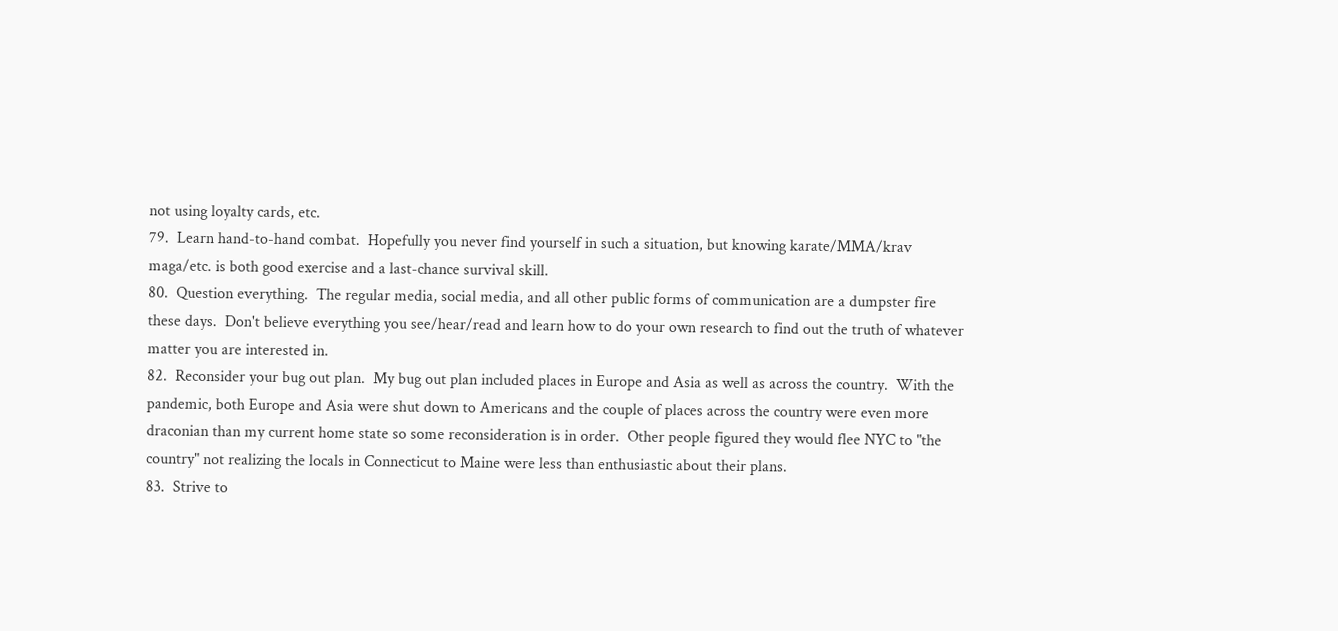not using loyalty cards, etc.
79.  Learn hand-to-hand combat.  Hopefully you never find yourself in such a situation, but knowing karate/MMA/krav maga/etc. is both good exercise and a last-chance survival skill.
80.  Question everything.  The regular media, social media, and all other public forms of communication are a dumpster fire these days.  Don't believe everything you see/hear/read and learn how to do your own research to find out the truth of whatever matter you are interested in.
82.  Reconsider your bug out plan.  My bug out plan included places in Europe and Asia as well as across the country.  With the pandemic, both Europe and Asia were shut down to Americans and the couple of places across the country were even more draconian than my current home state so some reconsideration is in order.  Other people figured they would flee NYC to "the country" not realizing the locals in Connecticut to Maine were less than enthusiastic about their plans.
83.  Strive to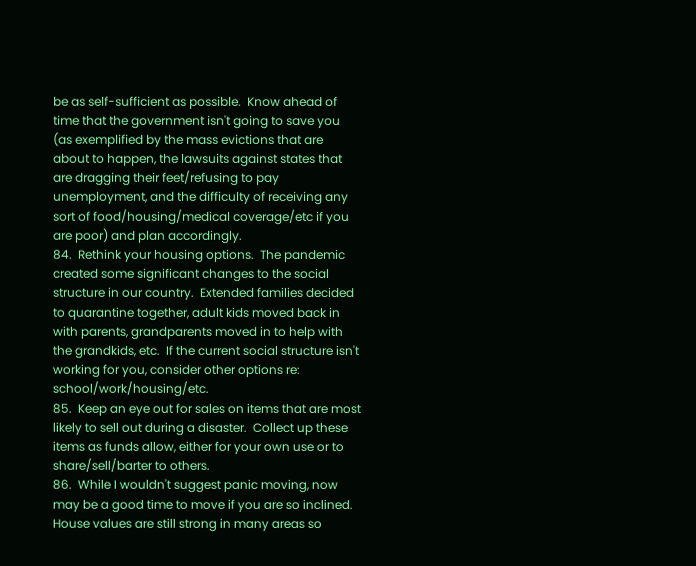be as self-sufficient as possible.  Know ahead of time that the government isn't going to save you (as exemplified by the mass evictions that are about to happen, the lawsuits against states that are dragging their feet/refusing to pay unemployment, and the difficulty of receiving any sort of food/housing/medical coverage/etc if you are poor) and plan accordingly.
84.  Rethink your housing options.  The pandemic created some significant changes to the social structure in our country.  Extended families decided to quarantine together, adult kids moved back in with parents, grandparents moved in to help with the grandkids, etc.  If the current social structure isn't working for you, consider other options re: school/work/housing/etc.
85.  Keep an eye out for sales on items that are most likely to sell out during a disaster.  Collect up these items as funds allow, either for your own use or to share/sell/barter to others.
86.  While I wouldn't suggest panic moving, now may be a good time to move if you are so inclined.  House values are still strong in many areas so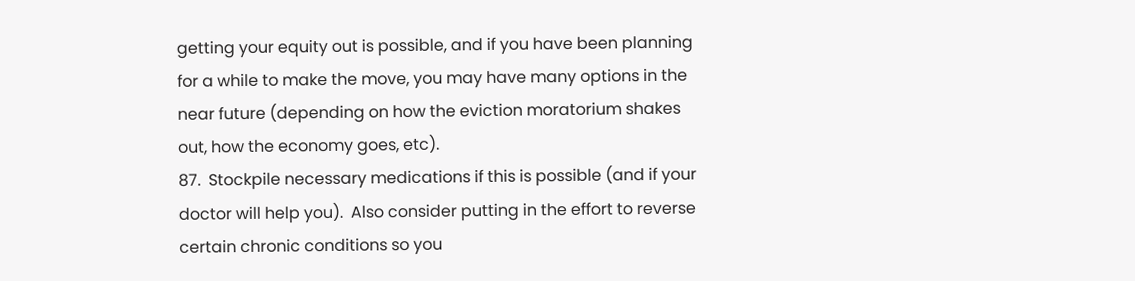getting your equity out is possible, and if you have been planning for a while to make the move, you may have many options in the near future (depending on how the eviction moratorium shakes out, how the economy goes, etc).
87.  Stockpile necessary medications if this is possible (and if your doctor will help you).  Also consider putting in the effort to reverse certain chronic conditions so you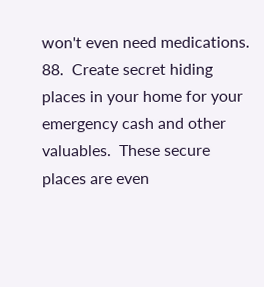won't even need medications.
88.  Create secret hiding places in your home for your emergency cash and other valuables.  These secure places are even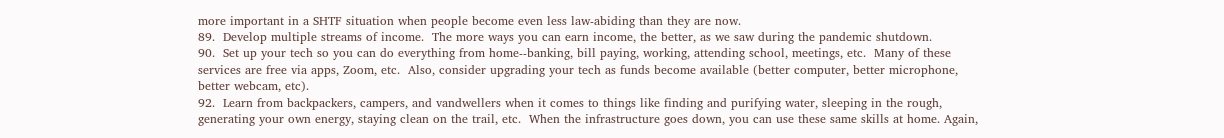more important in a SHTF situation when people become even less law-abiding than they are now.
89.  Develop multiple streams of income.  The more ways you can earn income, the better, as we saw during the pandemic shutdown.
90.  Set up your tech so you can do everything from home--banking, bill paying, working, attending school, meetings, etc.  Many of these services are free via apps, Zoom, etc.  Also, consider upgrading your tech as funds become available (better computer, better microphone, better webcam, etc).
92.  Learn from backpackers, campers, and vandwellers when it comes to things like finding and purifying water, sleeping in the rough, generating your own energy, staying clean on the trail, etc.  When the infrastructure goes down, you can use these same skills at home. Again,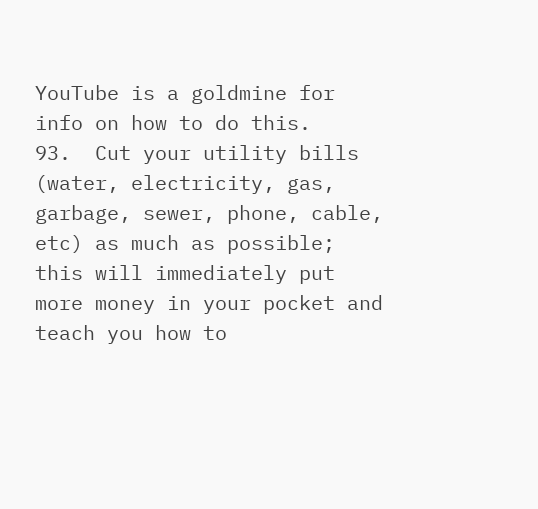YouTube is a goldmine for info on how to do this.
93.  Cut your utility bills (water, electricity, gas, garbage, sewer, phone, cable, etc) as much as possible; this will immediately put more money in your pocket and teach you how to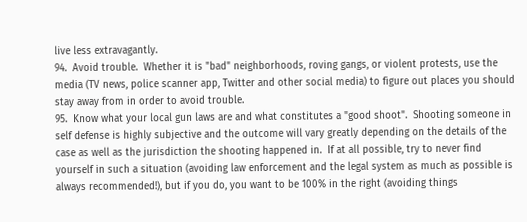live less extravagantly.
94.  Avoid trouble.  Whether it is "bad" neighborhoods, roving gangs, or violent protests, use the media (TV news, police scanner app, Twitter and other social media) to figure out places you should stay away from in order to avoid trouble.
95.  Know what your local gun laws are and what constitutes a "good shoot".  Shooting someone in self defense is highly subjective and the outcome will vary greatly depending on the details of the case as well as the jurisdiction the shooting happened in.  If at all possible, try to never find yourself in such a situation (avoiding law enforcement and the legal system as much as possible is always recommended!), but if you do, you want to be 100% in the right (avoiding things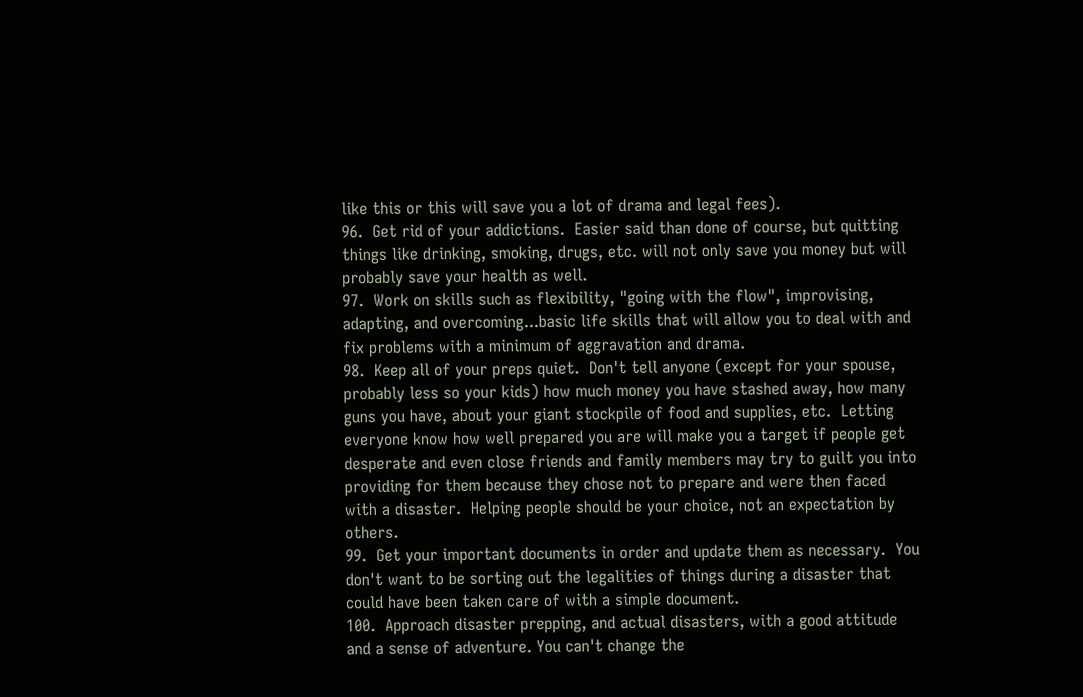like this or this will save you a lot of drama and legal fees).
96.  Get rid of your addictions.  Easier said than done of course, but quitting things like drinking, smoking, drugs, etc. will not only save you money but will probably save your health as well.
97.  Work on skills such as flexibility, "going with the flow", improvising, adapting, and overcoming...basic life skills that will allow you to deal with and fix problems with a minimum of aggravation and drama.
98.  Keep all of your preps quiet.  Don't tell anyone (except for your spouse, probably less so your kids) how much money you have stashed away, how many guns you have, about your giant stockpile of food and supplies, etc.  Letting everyone know how well prepared you are will make you a target if people get desperate and even close friends and family members may try to guilt you into providing for them because they chose not to prepare and were then faced with a disaster.  Helping people should be your choice, not an expectation by others.
99.  Get your important documents in order and update them as necessary.  You don't want to be sorting out the legalities of things during a disaster that could have been taken care of with a simple document.
100.  Approach disaster prepping, and actual disasters, with a good attitude and a sense of adventure. You can't change the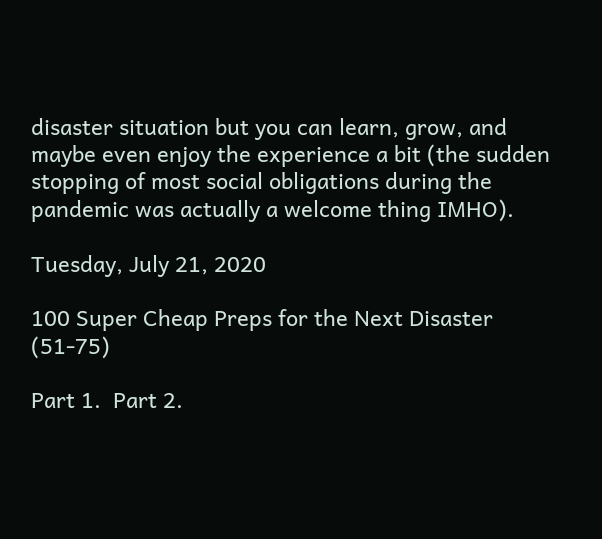disaster situation but you can learn, grow, and maybe even enjoy the experience a bit (the sudden stopping of most social obligations during the pandemic was actually a welcome thing IMHO).

Tuesday, July 21, 2020

100 Super Cheap Preps for the Next Disaster (51-75)

Part 1.  Part 2.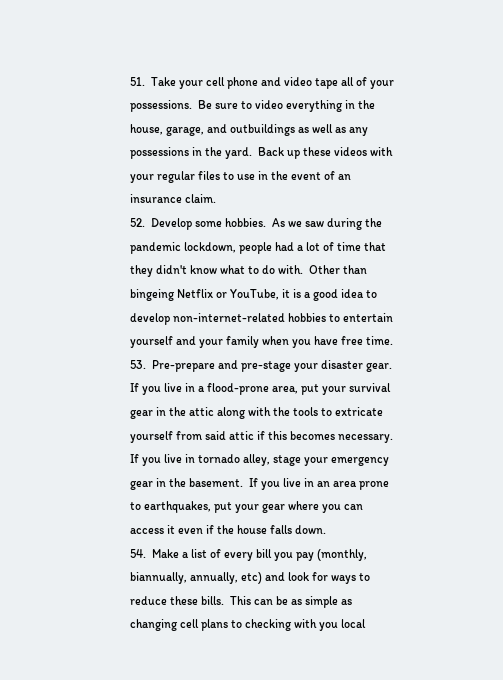51.  Take your cell phone and video tape all of your possessions.  Be sure to video everything in the house, garage, and outbuildings as well as any possessions in the yard.  Back up these videos with your regular files to use in the event of an insurance claim.
52.  Develop some hobbies.  As we saw during the pandemic lockdown, people had a lot of time that they didn't know what to do with.  Other than bingeing Netflix or YouTube, it is a good idea to develop non-internet-related hobbies to entertain yourself and your family when you have free time.
53.  Pre-prepare and pre-stage your disaster gear.  If you live in a flood-prone area, put your survival gear in the attic along with the tools to extricate yourself from said attic if this becomes necessary.  If you live in tornado alley, stage your emergency gear in the basement.  If you live in an area prone to earthquakes, put your gear where you can access it even if the house falls down.
54.  Make a list of every bill you pay (monthly, biannually, annually, etc) and look for ways to reduce these bills.  This can be as simple as changing cell plans to checking with you local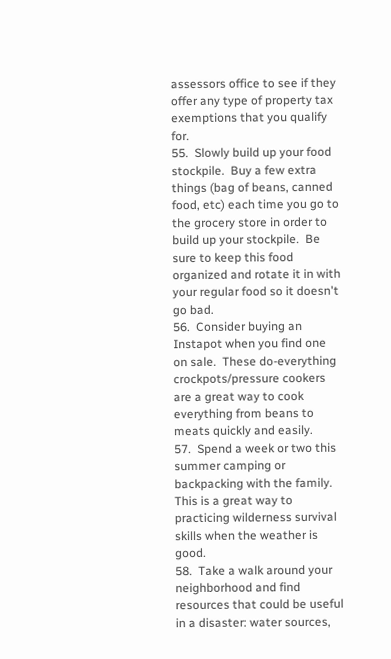assessors office to see if they offer any type of property tax exemptions that you qualify for.
55.  Slowly build up your food stockpile.  Buy a few extra things (bag of beans, canned food, etc) each time you go to the grocery store in order to build up your stockpile.  Be sure to keep this food organized and rotate it in with your regular food so it doesn't go bad.
56.  Consider buying an Instapot when you find one on sale.  These do-everything crockpots/pressure cookers are a great way to cook everything from beans to meats quickly and easily.
57.  Spend a week or two this summer camping or backpacking with the family.  This is a great way to practicing wilderness survival skills when the weather is good.
58.  Take a walk around your neighborhood and find resources that could be useful in a disaster: water sources,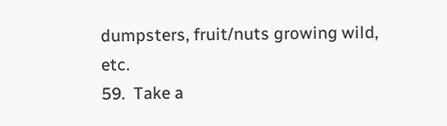dumpsters, fruit/nuts growing wild, etc.
59.  Take a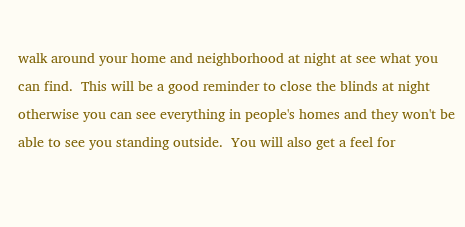walk around your home and neighborhood at night at see what you can find.  This will be a good reminder to close the blinds at night otherwise you can see everything in people's homes and they won't be able to see you standing outside.  You will also get a feel for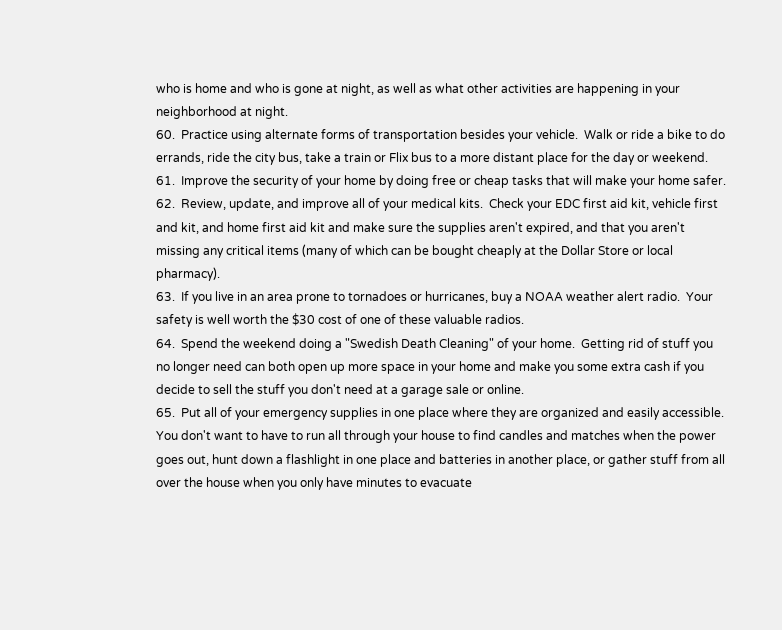who is home and who is gone at night, as well as what other activities are happening in your neighborhood at night.
60.  Practice using alternate forms of transportation besides your vehicle.  Walk or ride a bike to do errands, ride the city bus, take a train or Flix bus to a more distant place for the day or weekend.
61.  Improve the security of your home by doing free or cheap tasks that will make your home safer.
62.  Review, update, and improve all of your medical kits.  Check your EDC first aid kit, vehicle first and kit, and home first aid kit and make sure the supplies aren't expired, and that you aren't missing any critical items (many of which can be bought cheaply at the Dollar Store or local pharmacy).
63.  If you live in an area prone to tornadoes or hurricanes, buy a NOAA weather alert radio.  Your safety is well worth the $30 cost of one of these valuable radios.
64.  Spend the weekend doing a "Swedish Death Cleaning" of your home.  Getting rid of stuff you no longer need can both open up more space in your home and make you some extra cash if you decide to sell the stuff you don't need at a garage sale or online.
65.  Put all of your emergency supplies in one place where they are organized and easily accessible.  You don't want to have to run all through your house to find candles and matches when the power goes out, hunt down a flashlight in one place and batteries in another place, or gather stuff from all over the house when you only have minutes to evacuate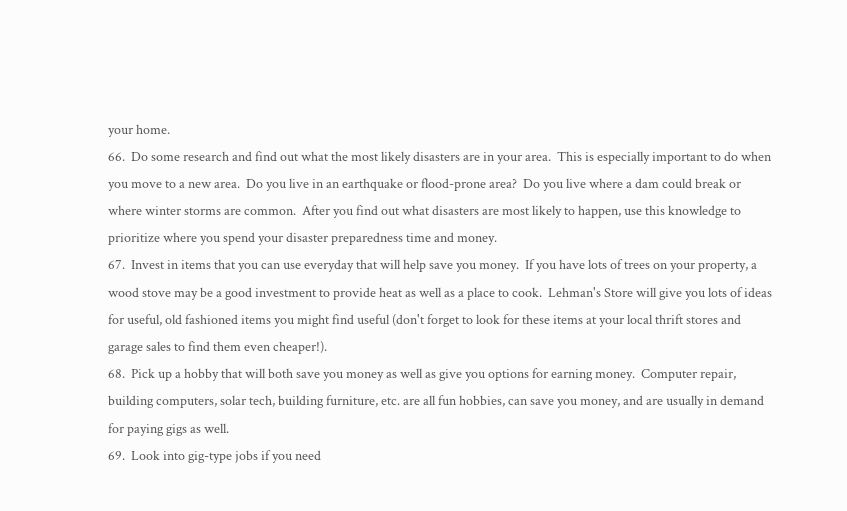your home.
66.  Do some research and find out what the most likely disasters are in your area.  This is especially important to do when you move to a new area.  Do you live in an earthquake or flood-prone area?  Do you live where a dam could break or where winter storms are common.  After you find out what disasters are most likely to happen, use this knowledge to prioritize where you spend your disaster preparedness time and money.
67.  Invest in items that you can use everyday that will help save you money.  If you have lots of trees on your property, a wood stove may be a good investment to provide heat as well as a place to cook.  Lehman's Store will give you lots of ideas for useful, old fashioned items you might find useful (don't forget to look for these items at your local thrift stores and garage sales to find them even cheaper!).
68.  Pick up a hobby that will both save you money as well as give you options for earning money.  Computer repair, building computers, solar tech, building furniture, etc. are all fun hobbies, can save you money, and are usually in demand for paying gigs as well.
69.  Look into gig-type jobs if you need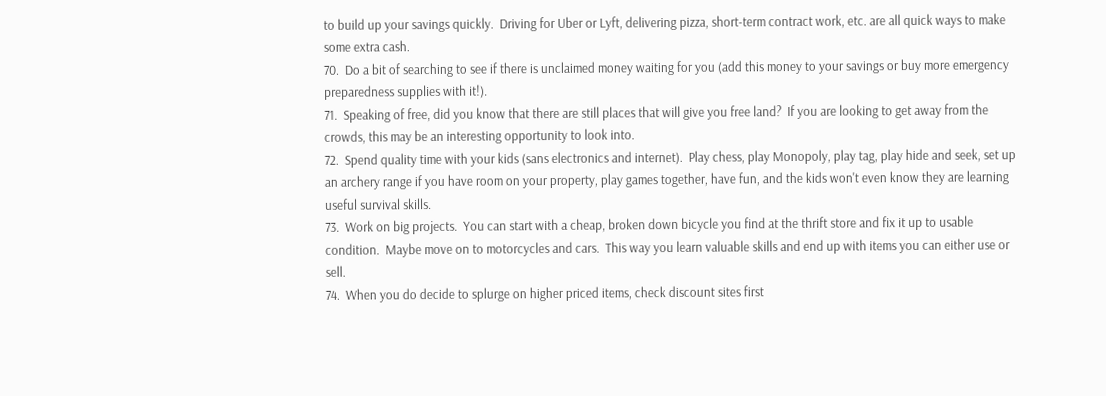to build up your savings quickly.  Driving for Uber or Lyft, delivering pizza, short-term contract work, etc. are all quick ways to make some extra cash.
70.  Do a bit of searching to see if there is unclaimed money waiting for you (add this money to your savings or buy more emergency preparedness supplies with it!).
71.  Speaking of free, did you know that there are still places that will give you free land?  If you are looking to get away from the crowds, this may be an interesting opportunity to look into.
72.  Spend quality time with your kids (sans electronics and internet).  Play chess, play Monopoly, play tag, play hide and seek, set up an archery range if you have room on your property, play games together, have fun, and the kids won't even know they are learning useful survival skills.
73.  Work on big projects.  You can start with a cheap, broken down bicycle you find at the thrift store and fix it up to usable condition.  Maybe move on to motorcycles and cars.  This way you learn valuable skills and end up with items you can either use or sell.
74.  When you do decide to splurge on higher priced items, check discount sites first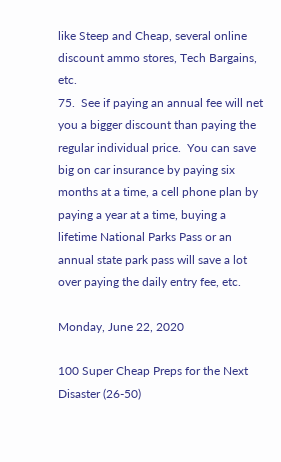like Steep and Cheap, several online discount ammo stores, Tech Bargains, etc.
75.  See if paying an annual fee will net you a bigger discount than paying the regular individual price.  You can save big on car insurance by paying six months at a time, a cell phone plan by paying a year at a time, buying a lifetime National Parks Pass or an annual state park pass will save a lot over paying the daily entry fee, etc.

Monday, June 22, 2020

100 Super Cheap Preps for the Next Disaster (26-50)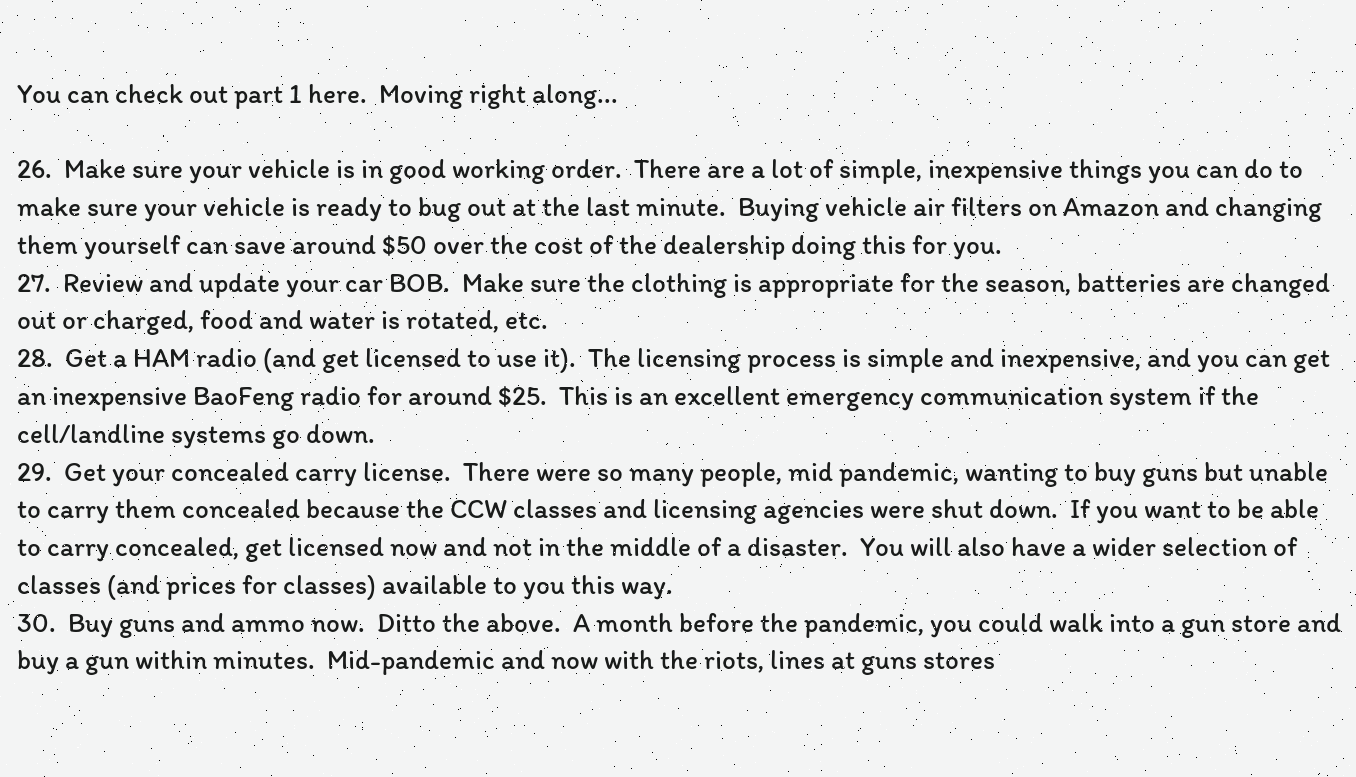You can check out part 1 here.  Moving right along...

26.  Make sure your vehicle is in good working order.  There are a lot of simple, inexpensive things you can do to make sure your vehicle is ready to bug out at the last minute.  Buying vehicle air filters on Amazon and changing them yourself can save around $50 over the cost of the dealership doing this for you.
27.  Review and update your car BOB.  Make sure the clothing is appropriate for the season, batteries are changed out or charged, food and water is rotated, etc.
28.  Get a HAM radio (and get licensed to use it).  The licensing process is simple and inexpensive, and you can get an inexpensive BaoFeng radio for around $25.  This is an excellent emergency communication system if the cell/landline systems go down.
29.  Get your concealed carry license.  There were so many people, mid pandemic, wanting to buy guns but unable to carry them concealed because the CCW classes and licensing agencies were shut down.  If you want to be able to carry concealed, get licensed now and not in the middle of a disaster.  You will also have a wider selection of classes (and prices for classes) available to you this way.
30.  Buy guns and ammo now.  Ditto the above.  A month before the pandemic, you could walk into a gun store and buy a gun within minutes.  Mid-pandemic and now with the riots, lines at guns stores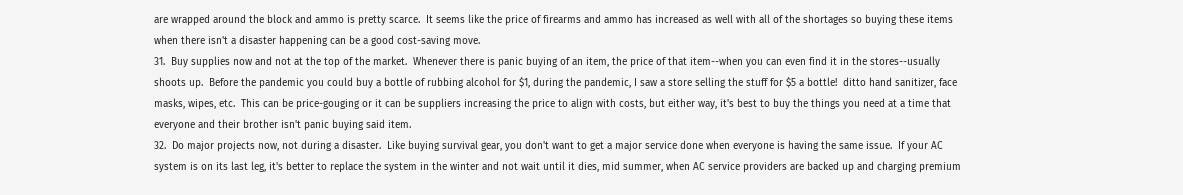are wrapped around the block and ammo is pretty scarce.  It seems like the price of firearms and ammo has increased as well with all of the shortages so buying these items when there isn't a disaster happening can be a good cost-saving move.
31.  Buy supplies now and not at the top of the market.  Whenever there is panic buying of an item, the price of that item--when you can even find it in the stores--usually shoots up.  Before the pandemic you could buy a bottle of rubbing alcohol for $1, during the pandemic, I saw a store selling the stuff for $5 a bottle!  ditto hand sanitizer, face masks, wipes, etc.  This can be price-gouging or it can be suppliers increasing the price to align with costs, but either way, it's best to buy the things you need at a time that everyone and their brother isn't panic buying said item.
32.  Do major projects now, not during a disaster.  Like buying survival gear, you don't want to get a major service done when everyone is having the same issue.  If your AC system is on its last leg, it's better to replace the system in the winter and not wait until it dies, mid summer, when AC service providers are backed up and charging premium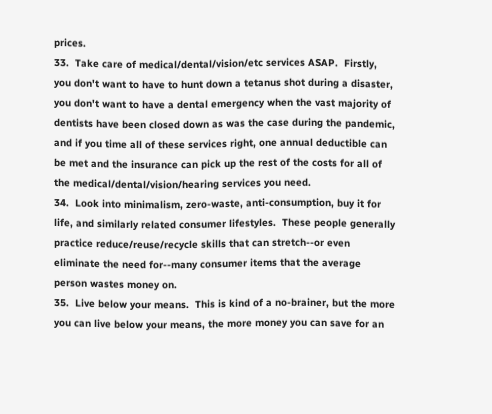prices.
33.  Take care of medical/dental/vision/etc services ASAP.  Firstly, you don't want to have to hunt down a tetanus shot during a disaster, you don't want to have a dental emergency when the vast majority of dentists have been closed down as was the case during the pandemic, and if you time all of these services right, one annual deductible can be met and the insurance can pick up the rest of the costs for all of the medical/dental/vision/hearing services you need.
34.  Look into minimalism, zero-waste, anti-consumption, buy it for life, and similarly related consumer lifestyles.  These people generally practice reduce/reuse/recycle skills that can stretch--or even eliminate the need for--many consumer items that the average person wastes money on.
35.  Live below your means.  This is kind of a no-brainer, but the more you can live below your means, the more money you can save for an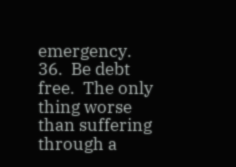emergency.
36.  Be debt free.  The only thing worse than suffering through a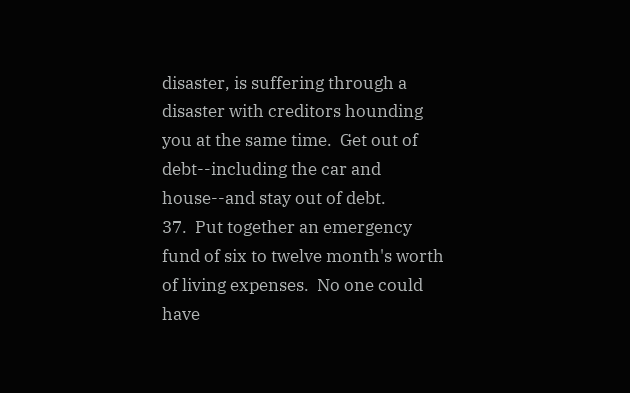disaster, is suffering through a disaster with creditors hounding you at the same time.  Get out of debt--including the car and house--and stay out of debt.
37.  Put together an emergency fund of six to twelve month's worth of living expenses.  No one could have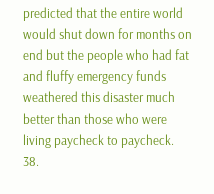predicted that the entire world would shut down for months on end but the people who had fat and fluffy emergency funds weathered this disaster much better than those who were living paycheck to paycheck.
38.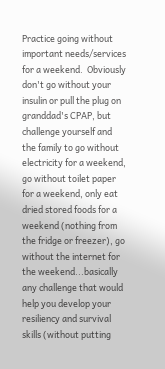Practice going without important needs/services for a weekend.  Obviously don't go without your insulin or pull the plug on granddad's CPAP, but challenge yourself and the family to go without electricity for a weekend, go without toilet paper for a weekend, only eat dried stored foods for a weekend (nothing from the fridge or freezer), go without the internet for the weekend...basically any challenge that would help you develop your resiliency and survival skills (without putting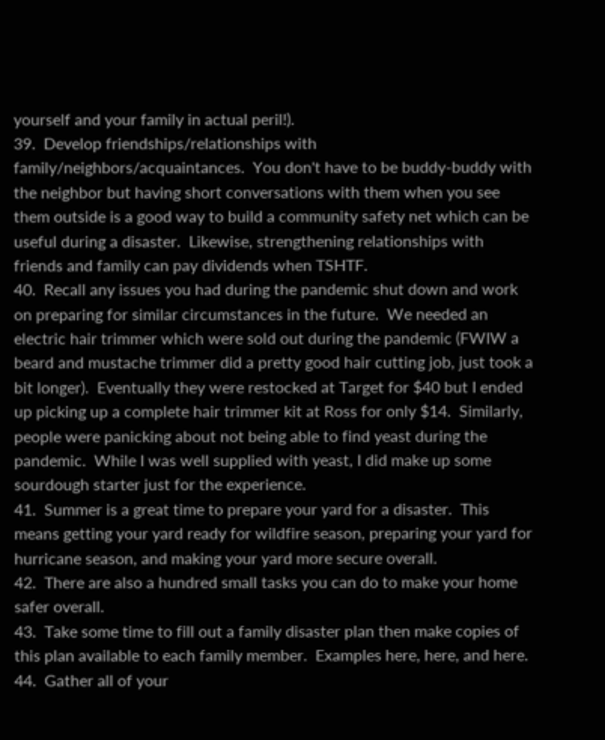yourself and your family in actual peril!).
39.  Develop friendships/relationships with family/neighbors/acquaintances.  You don't have to be buddy-buddy with the neighbor but having short conversations with them when you see them outside is a good way to build a community safety net which can be useful during a disaster.  Likewise, strengthening relationships with friends and family can pay dividends when TSHTF.
40.  Recall any issues you had during the pandemic shut down and work on preparing for similar circumstances in the future.  We needed an electric hair trimmer which were sold out during the pandemic (FWIW a beard and mustache trimmer did a pretty good hair cutting job, just took a bit longer).  Eventually they were restocked at Target for $40 but I ended up picking up a complete hair trimmer kit at Ross for only $14.  Similarly, people were panicking about not being able to find yeast during the pandemic.  While I was well supplied with yeast, I did make up some sourdough starter just for the experience.
41.  Summer is a great time to prepare your yard for a disaster.  This means getting your yard ready for wildfire season, preparing your yard for hurricane season, and making your yard more secure overall.
42.  There are also a hundred small tasks you can do to make your home safer overall.
43.  Take some time to fill out a family disaster plan then make copies of this plan available to each family member.  Examples here, here, and here.
44.  Gather all of your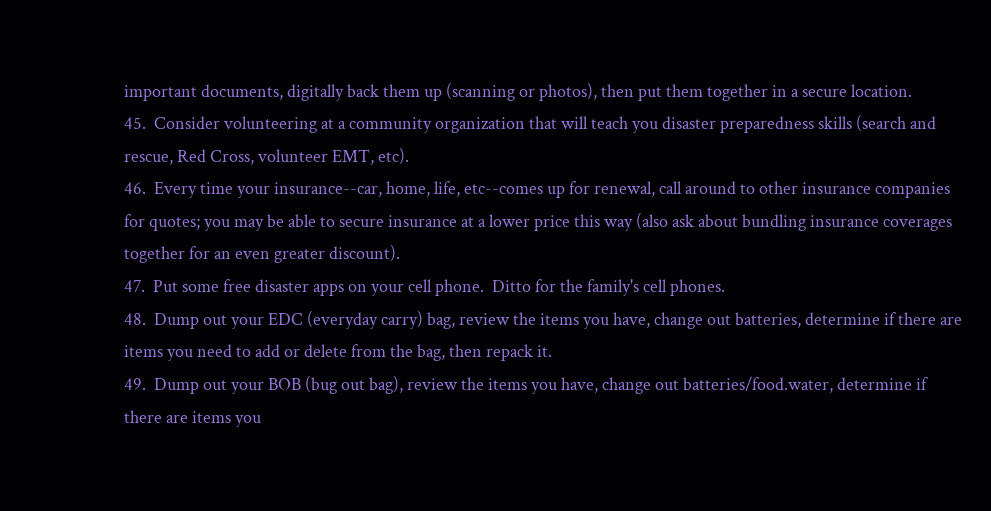important documents, digitally back them up (scanning or photos), then put them together in a secure location.
45.  Consider volunteering at a community organization that will teach you disaster preparedness skills (search and rescue, Red Cross, volunteer EMT, etc).
46.  Every time your insurance--car, home, life, etc--comes up for renewal, call around to other insurance companies for quotes; you may be able to secure insurance at a lower price this way (also ask about bundling insurance coverages together for an even greater discount).
47.  Put some free disaster apps on your cell phone.  Ditto for the family's cell phones.
48.  Dump out your EDC (everyday carry) bag, review the items you have, change out batteries, determine if there are items you need to add or delete from the bag, then repack it.
49.  Dump out your BOB (bug out bag), review the items you have, change out batteries/food.water, determine if there are items you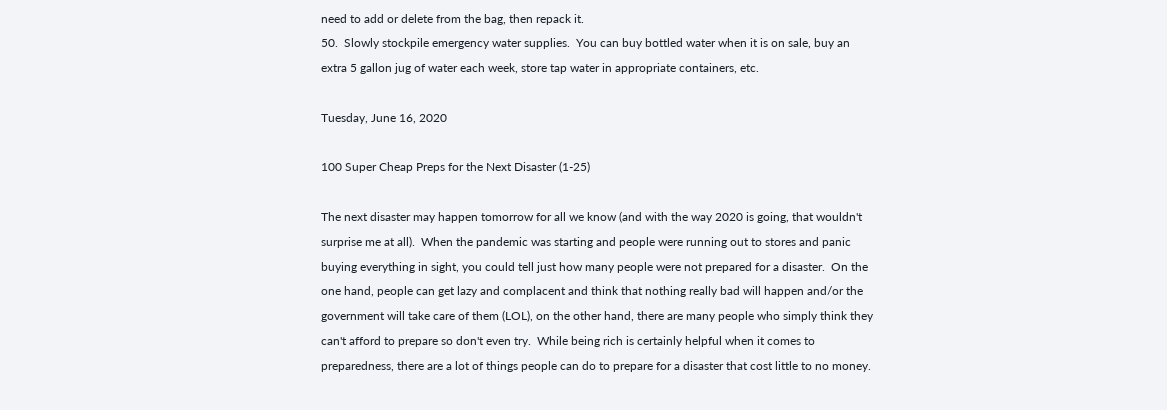need to add or delete from the bag, then repack it.
50.  Slowly stockpile emergency water supplies.  You can buy bottled water when it is on sale, buy an extra 5 gallon jug of water each week, store tap water in appropriate containers, etc.

Tuesday, June 16, 2020

100 Super Cheap Preps for the Next Disaster (1-25)

The next disaster may happen tomorrow for all we know (and with the way 2020 is going, that wouldn't surprise me at all).  When the pandemic was starting and people were running out to stores and panic buying everything in sight, you could tell just how many people were not prepared for a disaster.  On the one hand, people can get lazy and complacent and think that nothing really bad will happen and/or the government will take care of them (LOL), on the other hand, there are many people who simply think they can't afford to prepare so don't even try.  While being rich is certainly helpful when it comes to preparedness, there are a lot of things people can do to prepare for a disaster that cost little to no money.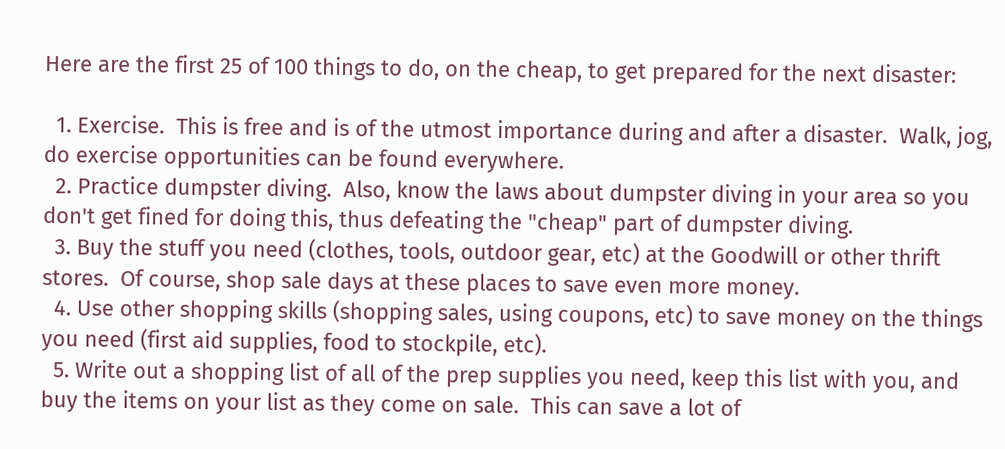Here are the first 25 of 100 things to do, on the cheap, to get prepared for the next disaster:

  1. Exercise.  This is free and is of the utmost importance during and after a disaster.  Walk, jog, do exercise opportunities can be found everywhere.
  2. Practice dumpster diving.  Also, know the laws about dumpster diving in your area so you don't get fined for doing this, thus defeating the "cheap" part of dumpster diving.
  3. Buy the stuff you need (clothes, tools, outdoor gear, etc) at the Goodwill or other thrift stores.  Of course, shop sale days at these places to save even more money.
  4. Use other shopping skills (shopping sales, using coupons, etc) to save money on the things you need (first aid supplies, food to stockpile, etc).
  5. Write out a shopping list of all of the prep supplies you need, keep this list with you, and buy the items on your list as they come on sale.  This can save a lot of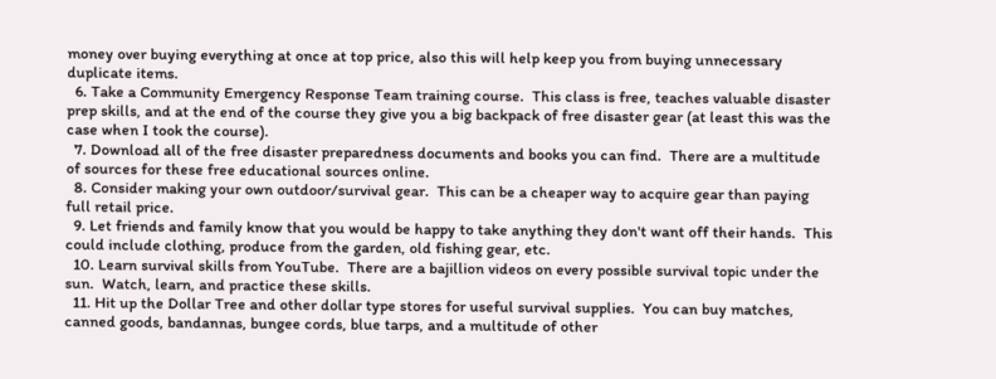money over buying everything at once at top price, also this will help keep you from buying unnecessary duplicate items.
  6. Take a Community Emergency Response Team training course.  This class is free, teaches valuable disaster prep skills, and at the end of the course they give you a big backpack of free disaster gear (at least this was the case when I took the course).
  7. Download all of the free disaster preparedness documents and books you can find.  There are a multitude of sources for these free educational sources online.
  8. Consider making your own outdoor/survival gear.  This can be a cheaper way to acquire gear than paying full retail price.
  9. Let friends and family know that you would be happy to take anything they don't want off their hands.  This could include clothing, produce from the garden, old fishing gear, etc.
  10. Learn survival skills from YouTube.  There are a bajillion videos on every possible survival topic under the sun.  Watch, learn, and practice these skills.
  11. Hit up the Dollar Tree and other dollar type stores for useful survival supplies.  You can buy matches, canned goods, bandannas, bungee cords, blue tarps, and a multitude of other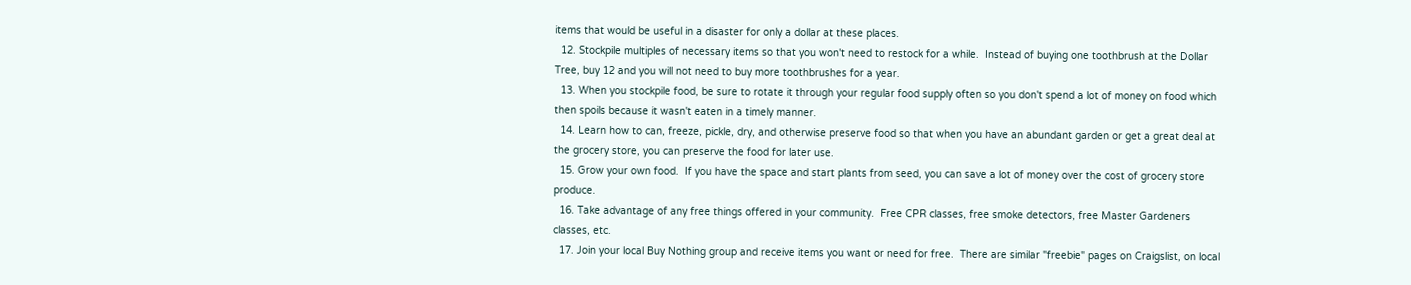items that would be useful in a disaster for only a dollar at these places.
  12. Stockpile multiples of necessary items so that you won't need to restock for a while.  Instead of buying one toothbrush at the Dollar Tree, buy 12 and you will not need to buy more toothbrushes for a year.
  13. When you stockpile food, be sure to rotate it through your regular food supply often so you don't spend a lot of money on food which then spoils because it wasn't eaten in a timely manner.
  14. Learn how to can, freeze, pickle, dry, and otherwise preserve food so that when you have an abundant garden or get a great deal at the grocery store, you can preserve the food for later use.
  15. Grow your own food.  If you have the space and start plants from seed, you can save a lot of money over the cost of grocery store produce.
  16. Take advantage of any free things offered in your community.  Free CPR classes, free smoke detectors, free Master Gardeners classes, etc.
  17. Join your local Buy Nothing group and receive items you want or need for free.  There are similar "freebie" pages on Craigslist, on local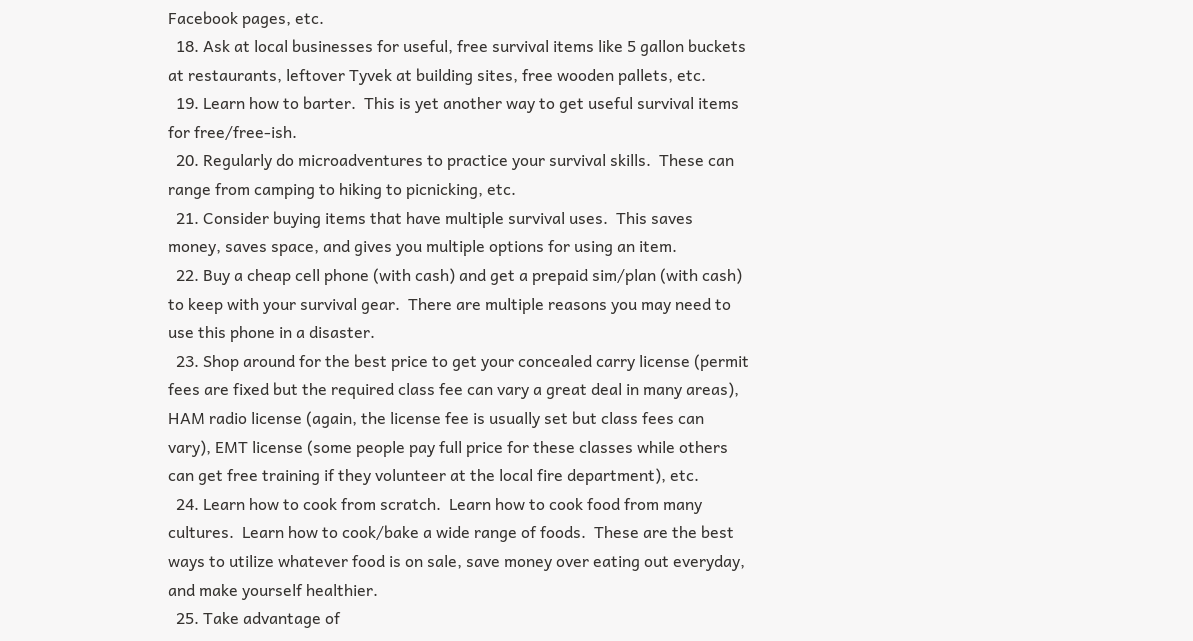Facebook pages, etc.
  18. Ask at local businesses for useful, free survival items like 5 gallon buckets at restaurants, leftover Tyvek at building sites, free wooden pallets, etc.
  19. Learn how to barter.  This is yet another way to get useful survival items for free/free-ish.
  20. Regularly do microadventures to practice your survival skills.  These can range from camping to hiking to picnicking, etc.
  21. Consider buying items that have multiple survival uses.  This saves money, saves space, and gives you multiple options for using an item.
  22. Buy a cheap cell phone (with cash) and get a prepaid sim/plan (with cash) to keep with your survival gear.  There are multiple reasons you may need to use this phone in a disaster.
  23. Shop around for the best price to get your concealed carry license (permit fees are fixed but the required class fee can vary a great deal in many areas), HAM radio license (again, the license fee is usually set but class fees can vary), EMT license (some people pay full price for these classes while others can get free training if they volunteer at the local fire department), etc.
  24. Learn how to cook from scratch.  Learn how to cook food from many cultures.  Learn how to cook/bake a wide range of foods.  These are the best ways to utilize whatever food is on sale, save money over eating out everyday, and make yourself healthier.
  25. Take advantage of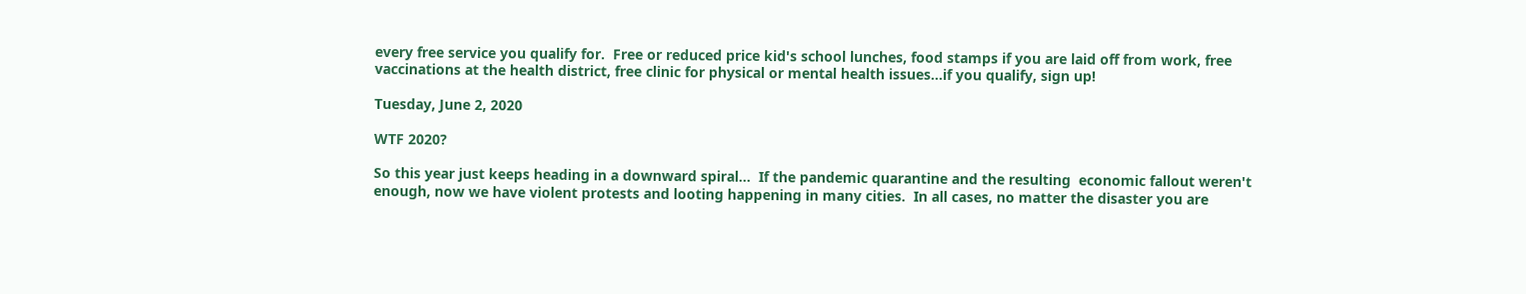every free service you qualify for.  Free or reduced price kid's school lunches, food stamps if you are laid off from work, free vaccinations at the health district, free clinic for physical or mental health issues...if you qualify, sign up!

Tuesday, June 2, 2020

WTF 2020?

So this year just keeps heading in a downward spiral...  If the pandemic quarantine and the resulting  economic fallout weren't enough, now we have violent protests and looting happening in many cities.  In all cases, no matter the disaster you are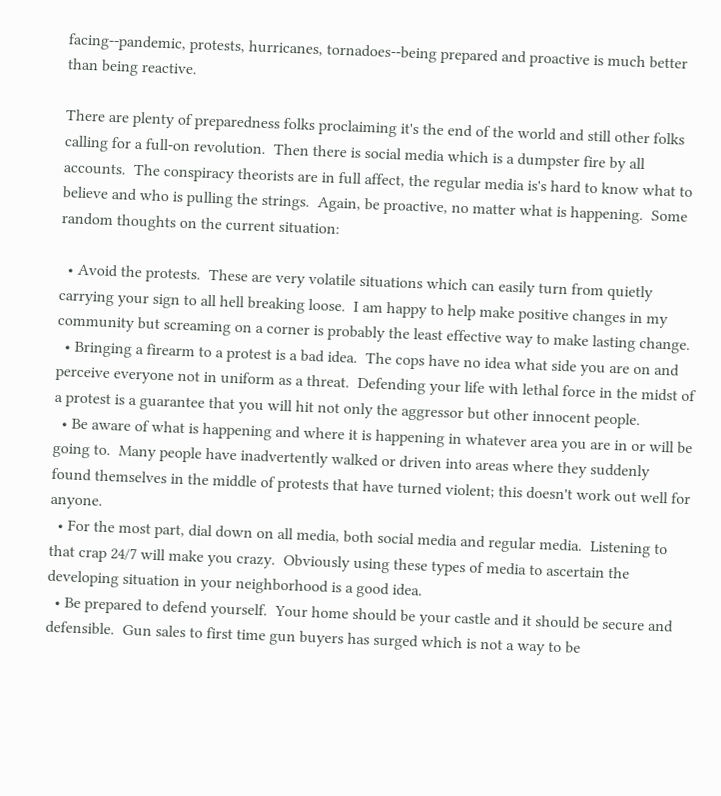facing--pandemic, protests, hurricanes, tornadoes--being prepared and proactive is much better than being reactive.

There are plenty of preparedness folks proclaiming it's the end of the world and still other folks calling for a full-on revolution.  Then there is social media which is a dumpster fire by all accounts.  The conspiracy theorists are in full affect, the regular media is's hard to know what to believe and who is pulling the strings.  Again, be proactive, no matter what is happening.  Some random thoughts on the current situation:

  • Avoid the protests.  These are very volatile situations which can easily turn from quietly carrying your sign to all hell breaking loose.  I am happy to help make positive changes in my community but screaming on a corner is probably the least effective way to make lasting change.
  • Bringing a firearm to a protest is a bad idea.  The cops have no idea what side you are on and perceive everyone not in uniform as a threat.  Defending your life with lethal force in the midst of a protest is a guarantee that you will hit not only the aggressor but other innocent people.
  • Be aware of what is happening and where it is happening in whatever area you are in or will be going to.  Many people have inadvertently walked or driven into areas where they suddenly found themselves in the middle of protests that have turned violent; this doesn't work out well for anyone.
  • For the most part, dial down on all media, both social media and regular media.  Listening to that crap 24/7 will make you crazy.  Obviously using these types of media to ascertain the developing situation in your neighborhood is a good idea.
  • Be prepared to defend yourself.  Your home should be your castle and it should be secure and defensible.  Gun sales to first time gun buyers has surged which is not a way to be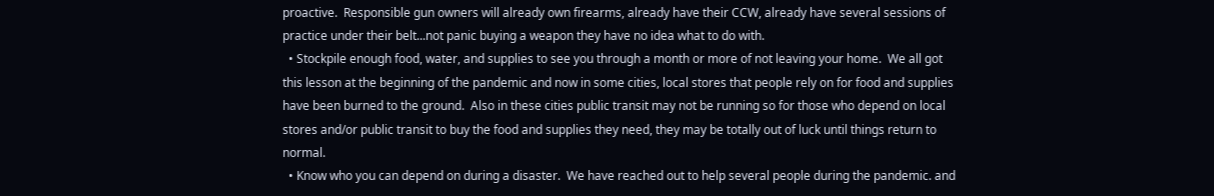proactive.  Responsible gun owners will already own firearms, already have their CCW, already have several sessions of practice under their belt...not panic buying a weapon they have no idea what to do with.
  • Stockpile enough food, water, and supplies to see you through a month or more of not leaving your home.  We all got this lesson at the beginning of the pandemic and now in some cities, local stores that people rely on for food and supplies have been burned to the ground.  Also in these cities public transit may not be running so for those who depend on local stores and/or public transit to buy the food and supplies they need, they may be totally out of luck until things return to normal.
  • Know who you can depend on during a disaster.  We have reached out to help several people during the pandemic. and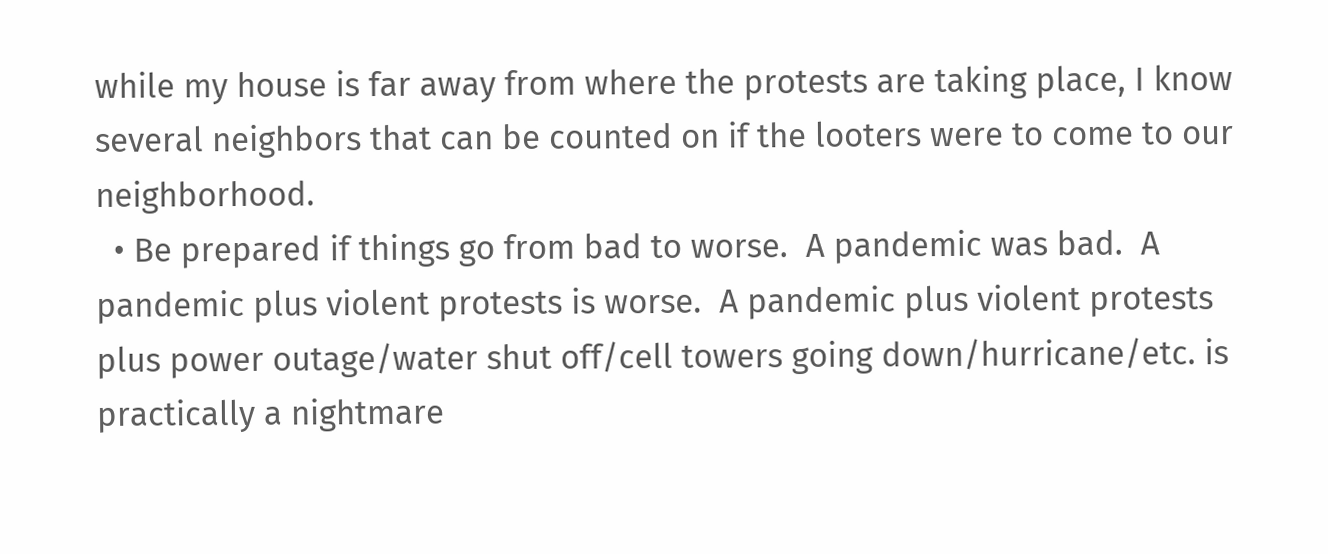while my house is far away from where the protests are taking place, I know several neighbors that can be counted on if the looters were to come to our neighborhood.
  • Be prepared if things go from bad to worse.  A pandemic was bad.  A pandemic plus violent protests is worse.  A pandemic plus violent protests plus power outage/water shut off/cell towers going down/hurricane/etc. is practically a nightmare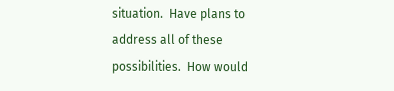situation.  Have plans to address all of these possibilities.  How would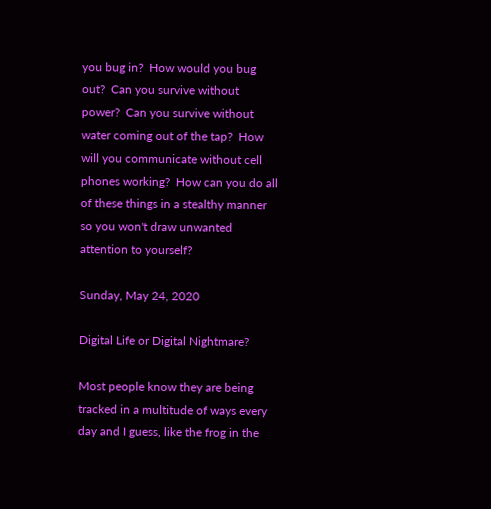you bug in?  How would you bug out?  Can you survive without power?  Can you survive without water coming out of the tap?  How will you communicate without cell phones working?  How can you do all of these things in a stealthy manner so you won't draw unwanted attention to yourself?

Sunday, May 24, 2020

Digital Life or Digital Nightmare?

Most people know they are being tracked in a multitude of ways every day and I guess, like the frog in the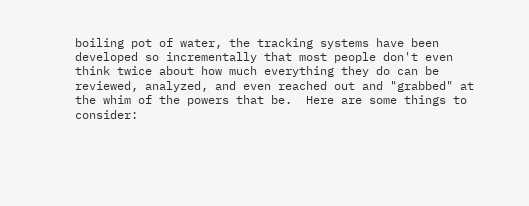boiling pot of water, the tracking systems have been developed so incrementally that most people don't even think twice about how much everything they do can be reviewed, analyzed, and even reached out and "grabbed" at the whim of the powers that be.  Here are some things to consider: